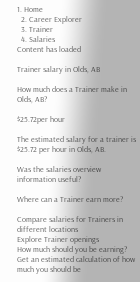1. Home
  2. Career Explorer
  3. Trainer
  4. Salaries
Content has loaded

Trainer salary in Olds, AB

How much does a Trainer make in Olds, AB?

$25.72per hour

The estimated salary for a trainer is $25.72 per hour in Olds, AB.

Was the salaries overview information useful?

Where can a Trainer earn more?

Compare salaries for Trainers in different locations
Explore Trainer openings
How much should you be earning?
Get an estimated calculation of how much you should be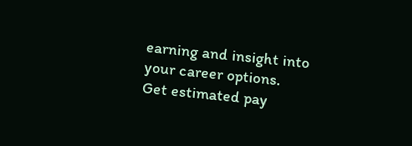earning and insight into your career options.
Get estimated pay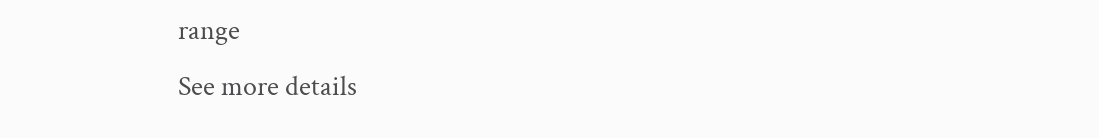range
See more details